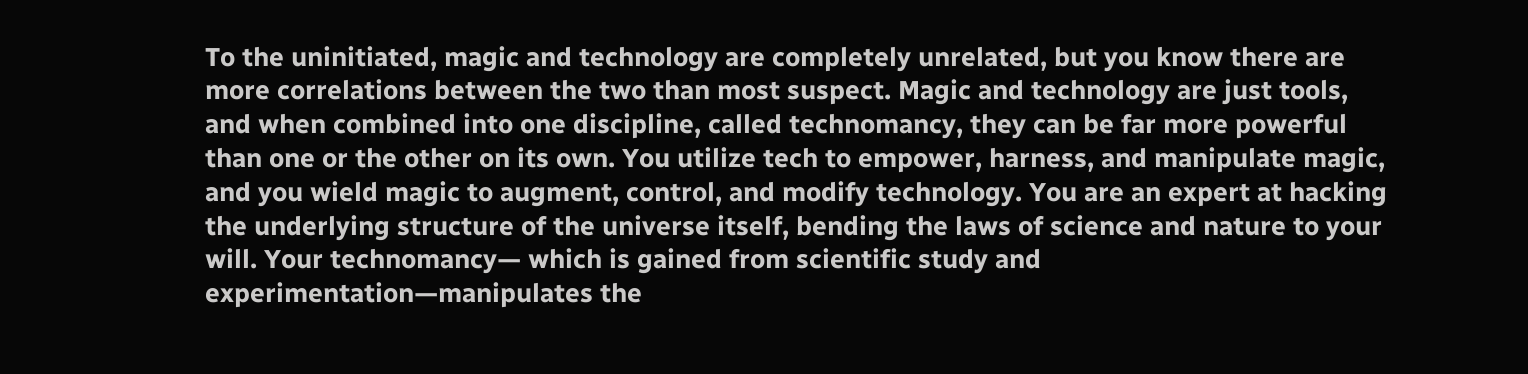To the uninitiated, magic and technology are completely unrelated, but you know there are more correlations between the two than most suspect. Magic and technology are just tools, and when combined into one discipline, called technomancy, they can be far more powerful than one or the other on its own. You utilize tech to empower, harness, and manipulate magic, and you wield magic to augment, control, and modify technology. You are an expert at hacking the underlying structure of the universe itself, bending the laws of science and nature to your will. Your technomancy— which is gained from scientific study and experimentation—manipulates the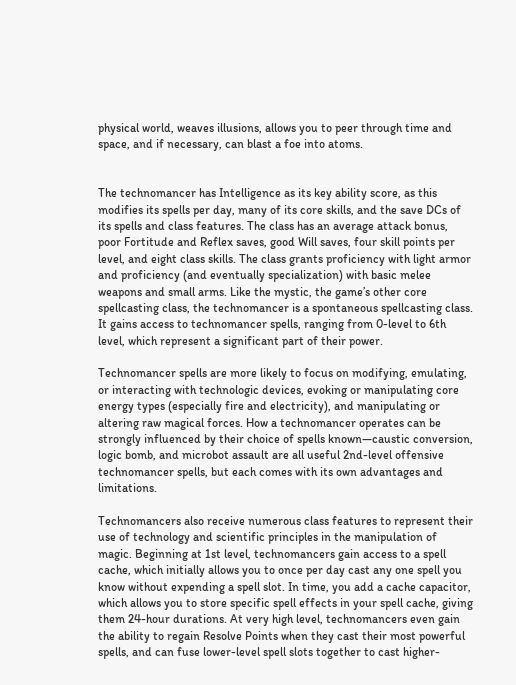physical world, weaves illusions, allows you to peer through time and space, and if necessary, can blast a foe into atoms.


The technomancer has Intelligence as its key ability score, as this modifies its spells per day, many of its core skills, and the save DCs of its spells and class features. The class has an average attack bonus, poor Fortitude and Reflex saves, good Will saves, four skill points per level, and eight class skills. The class grants proficiency with light armor and proficiency (and eventually specialization) with basic melee weapons and small arms. Like the mystic, the game’s other core spellcasting class, the technomancer is a spontaneous spellcasting class. It gains access to technomancer spells, ranging from 0-level to 6th level, which represent a significant part of their power.

Technomancer spells are more likely to focus on modifying, emulating, or interacting with technologic devices, evoking or manipulating core energy types (especially fire and electricity), and manipulating or altering raw magical forces. How a technomancer operates can be strongly influenced by their choice of spells known—caustic conversion, logic bomb, and microbot assault are all useful 2nd-level offensive technomancer spells, but each comes with its own advantages and limitations.

Technomancers also receive numerous class features to represent their use of technology and scientific principles in the manipulation of magic. Beginning at 1st level, technomancers gain access to a spell cache, which initially allows you to once per day cast any one spell you know without expending a spell slot. In time, you add a cache capacitor, which allows you to store specific spell effects in your spell cache, giving them 24-hour durations. At very high level, technomancers even gain the ability to regain Resolve Points when they cast their most powerful spells, and can fuse lower-level spell slots together to cast higher-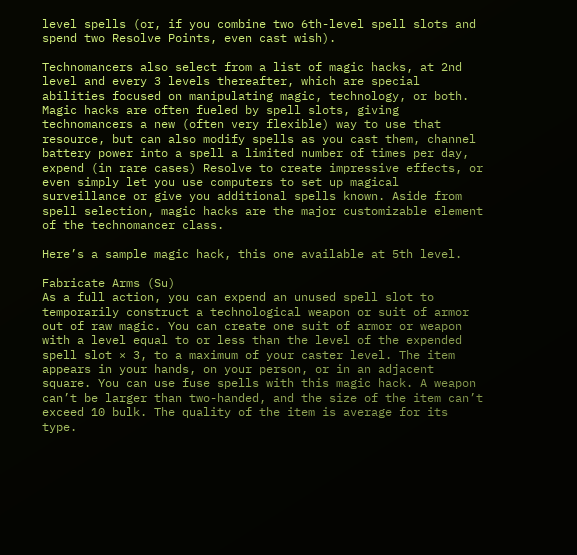level spells (or, if you combine two 6th-level spell slots and spend two Resolve Points, even cast wish).

Technomancers also select from a list of magic hacks, at 2nd level and every 3 levels thereafter, which are special abilities focused on manipulating magic, technology, or both. Magic hacks are often fueled by spell slots, giving technomancers a new (often very flexible) way to use that resource, but can also modify spells as you cast them, channel battery power into a spell a limited number of times per day, expend (in rare cases) Resolve to create impressive effects, or even simply let you use computers to set up magical surveillance or give you additional spells known. Aside from spell selection, magic hacks are the major customizable element of the technomancer class.

Here’s a sample magic hack, this one available at 5th level.

Fabricate Arms (Su)
As a full action, you can expend an unused spell slot to temporarily construct a technological weapon or suit of armor out of raw magic. You can create one suit of armor or weapon with a level equal to or less than the level of the expended spell slot × 3, to a maximum of your caster level. The item appears in your hands, on your person, or in an adjacent square. You can use fuse spells with this magic hack. A weapon can’t be larger than two-handed, and the size of the item can’t exceed 10 bulk. The quality of the item is average for its type.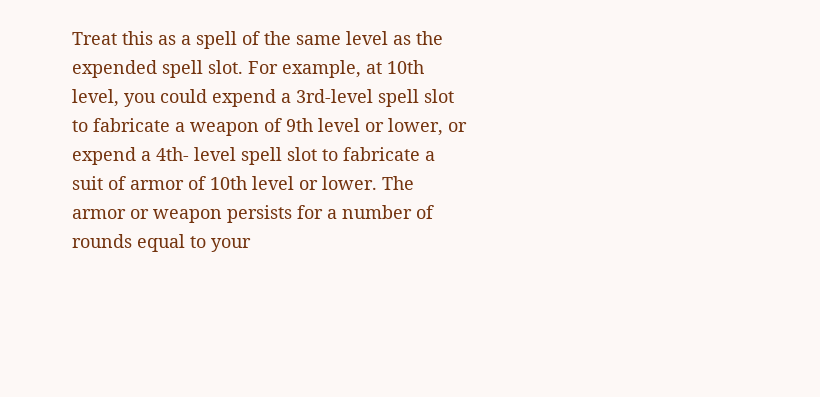Treat this as a spell of the same level as the expended spell slot. For example, at 10th level, you could expend a 3rd-level spell slot to fabricate a weapon of 9th level or lower, or expend a 4th- level spell slot to fabricate a suit of armor of 10th level or lower. The armor or weapon persists for a number of rounds equal to your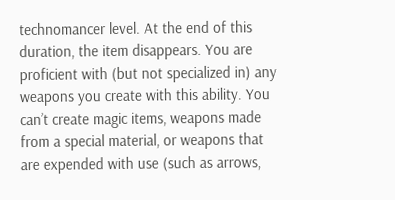technomancer level. At the end of this duration, the item disappears. You are proficient with (but not specialized in) any weapons you create with this ability. You can’t create magic items, weapons made from a special material, or weapons that are expended with use (such as arrows,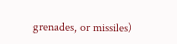grenades, or missiles)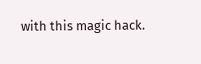with this magic hack.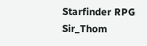Starfinder RPG Sir_Thom